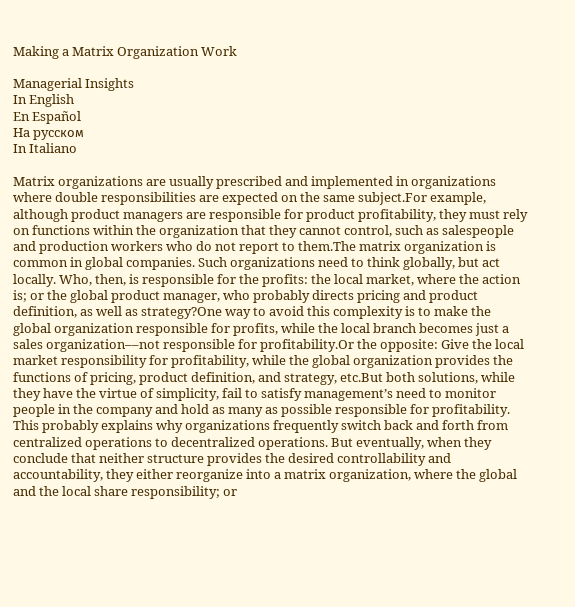Making a Matrix Organization Work

Managerial Insights
In English
En Español
Ha pyccком
In Italiano

Matrix organizations are usually prescribed and implemented in organizations where double responsibilities are expected on the same subject.For example, although product managers are responsible for product profitability, they must rely on functions within the organization that they cannot control, such as salespeople and production workers who do not report to them.The matrix organization is common in global companies. Such organizations need to think globally, but act locally. Who, then, is responsible for the profits: the local market, where the action is; or the global product manager, who probably directs pricing and product definition, as well as strategy?One way to avoid this complexity is to make the global organization responsible for profits, while the local branch becomes just a sales organization––not responsible for profitability.Or the opposite: Give the local market responsibility for profitability, while the global organization provides the functions of pricing, product definition, and strategy, etc.But both solutions, while they have the virtue of simplicity, fail to satisfy management’s need to monitor people in the company and hold as many as possible responsible for profitability. This probably explains why organizations frequently switch back and forth from centralized operations to decentralized operations. But eventually, when they conclude that neither structure provides the desired controllability and accountability, they either reorganize into a matrix organization, where the global and the local share responsibility; or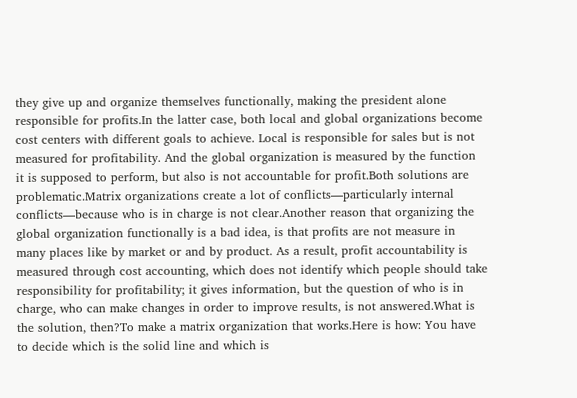they give up and organize themselves functionally, making the president alone responsible for profits.In the latter case, both local and global organizations become cost centers with different goals to achieve. Local is responsible for sales but is not measured for profitability. And the global organization is measured by the function it is supposed to perform, but also is not accountable for profit.Both solutions are problematic.Matrix organizations create a lot of conflicts––particularly internal conflicts––because who is in charge is not clear.Another reason that organizing the global organization functionally is a bad idea, is that profits are not measure in many places like by market or and by product. As a result, profit accountability is measured through cost accounting, which does not identify which people should take responsibility for profitability; it gives information, but the question of who is in charge, who can make changes in order to improve results, is not answered.What is the solution, then?To make a matrix organization that works.Here is how: You have to decide which is the solid line and which is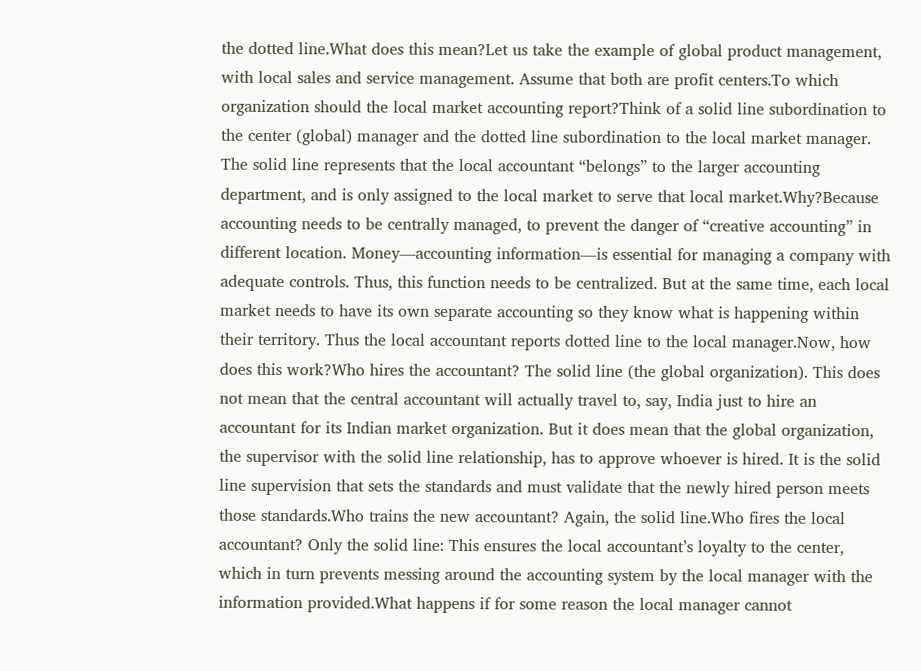the dotted line.What does this mean?Let us take the example of global product management, with local sales and service management. Assume that both are profit centers.To which organization should the local market accounting report?Think of a solid line subordination to the center (global) manager and the dotted line subordination to the local market manager. The solid line represents that the local accountant “belongs” to the larger accounting department, and is only assigned to the local market to serve that local market.Why?Because accounting needs to be centrally managed, to prevent the danger of “creative accounting” in different location. Money––accounting information––is essential for managing a company with adequate controls. Thus, this function needs to be centralized. But at the same time, each local market needs to have its own separate accounting so they know what is happening within their territory. Thus the local accountant reports dotted line to the local manager.Now, how does this work?Who hires the accountant? The solid line (the global organization). This does not mean that the central accountant will actually travel to, say, India just to hire an accountant for its Indian market organization. But it does mean that the global organization, the supervisor with the solid line relationship, has to approve whoever is hired. It is the solid line supervision that sets the standards and must validate that the newly hired person meets those standards.Who trains the new accountant? Again, the solid line.Who fires the local accountant? Only the solid line: This ensures the local accountant’s loyalty to the center, which in turn prevents messing around the accounting system by the local manager with the information provided.What happens if for some reason the local manager cannot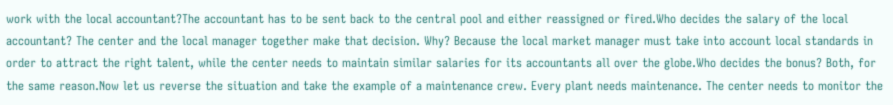work with the local accountant?The accountant has to be sent back to the central pool and either reassigned or fired.Who decides the salary of the local accountant? The center and the local manager together make that decision. Why? Because the local market manager must take into account local standards in order to attract the right talent, while the center needs to maintain similar salaries for its accountants all over the globe.Who decides the bonus? Both, for the same reason.Now let us reverse the situation and take the example of a maintenance crew. Every plant needs maintenance. The center needs to monitor the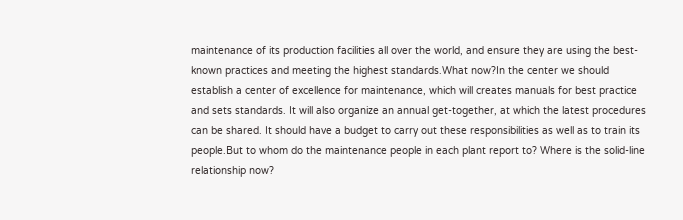maintenance of its production facilities all over the world, and ensure they are using the best-known practices and meeting the highest standards.What now?In the center we should establish a center of excellence for maintenance, which will creates manuals for best practice and sets standards. It will also organize an annual get-together, at which the latest procedures can be shared. It should have a budget to carry out these responsibilities as well as to train its people.But to whom do the maintenance people in each plant report to? Where is the solid-line relationship now?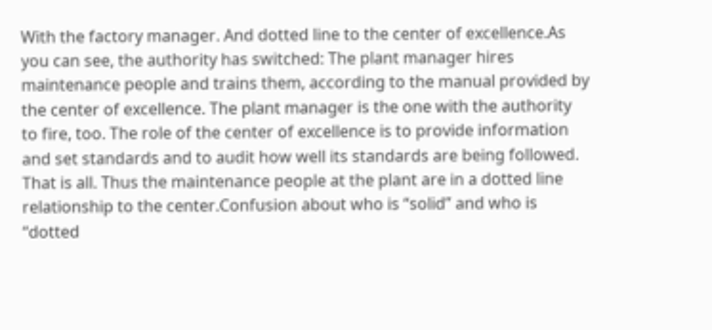With the factory manager. And dotted line to the center of excellence.As you can see, the authority has switched: The plant manager hires maintenance people and trains them, according to the manual provided by the center of excellence. The plant manager is the one with the authority to fire, too. The role of the center of excellence is to provide information and set standards and to audit how well its standards are being followed. That is all. Thus the maintenance people at the plant are in a dotted line relationship to the center.Confusion about who is “solid” and who is “dotted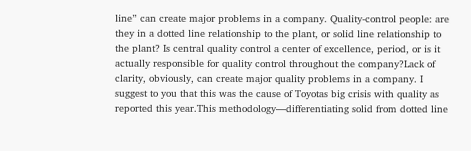line” can create major problems in a company. Quality-control people: are they in a dotted line relationship to the plant, or solid line relationship to the plant? Is central quality control a center of excellence, period, or is it actually responsible for quality control throughout the company?Lack of clarity, obviously, can create major quality problems in a company. I suggest to you that this was the cause of Toyotas big crisis with quality as reported this year.This methodology––differentiating solid from dotted line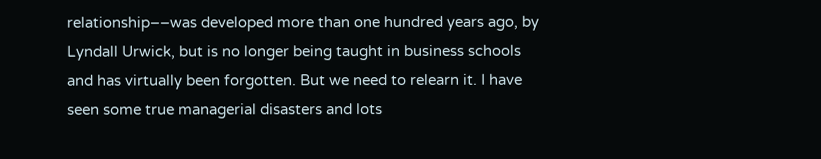relationship––was developed more than one hundred years ago, by Lyndall Urwick, but is no longer being taught in business schools and has virtually been forgotten. But we need to relearn it. I have seen some true managerial disasters and lots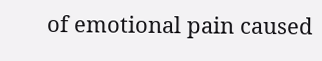of emotional pain caused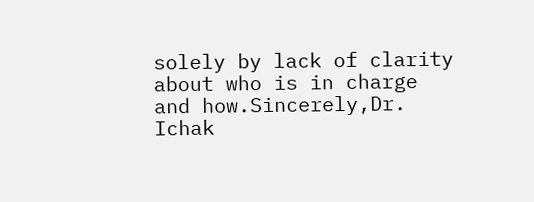solely by lack of clarity about who is in charge and how.Sincerely,Dr. Ichak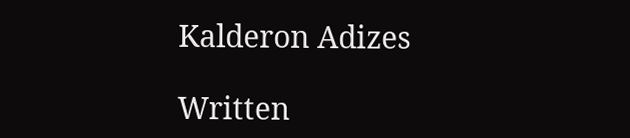Kalderon Adizes

Written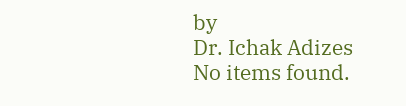by
Dr. Ichak Adizes
No items found.